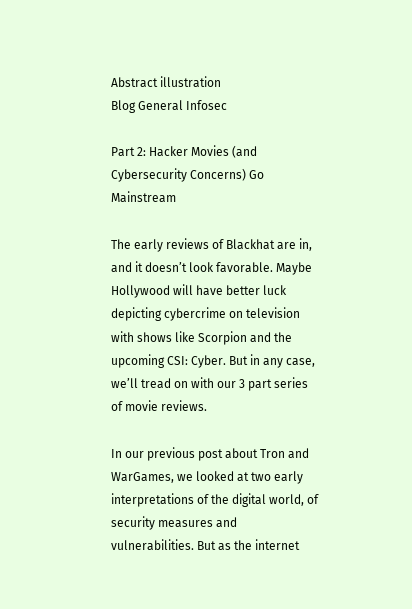Abstract illustration
Blog General Infosec

Part 2: Hacker Movies (and Cybersecurity Concerns) Go Mainstream

The early reviews of Blackhat are in, and it doesn’t look favorable. Maybe Hollywood will have better luck depicting cybercrime on television with shows like Scorpion and the upcoming CSI: Cyber. But in any case, we’ll tread on with our 3 part series of movie reviews.

In our previous post about Tron and WarGames, we looked at two early interpretations of the digital world, of security measures and vulnerabilities. But as the internet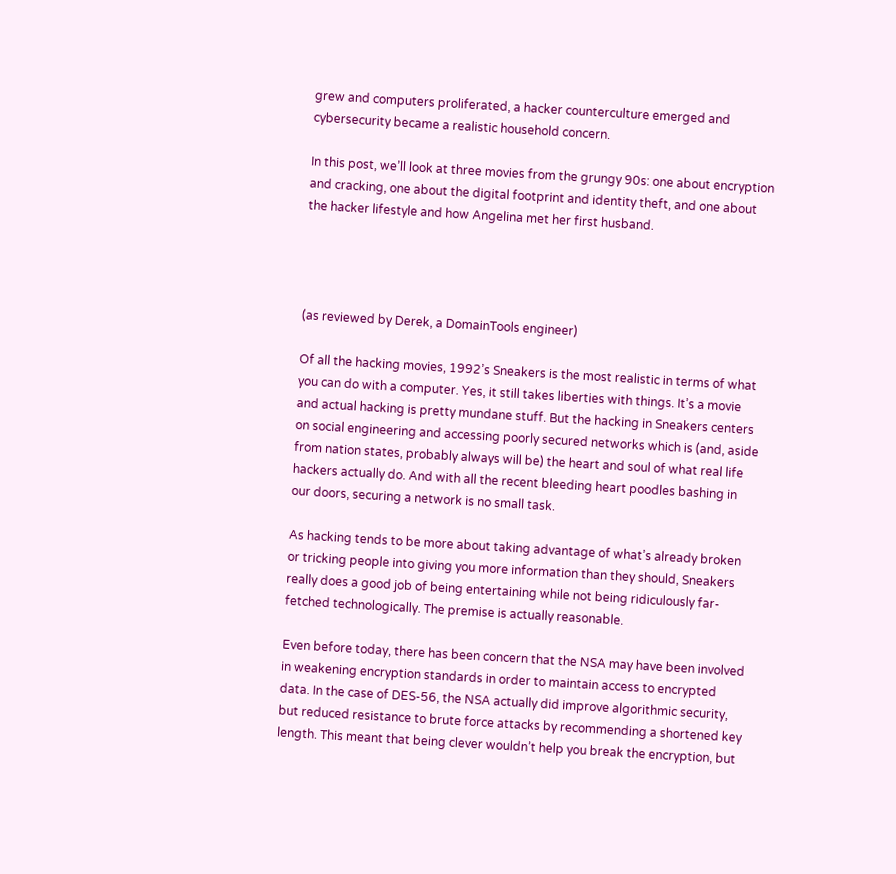grew and computers proliferated, a hacker counterculture emerged and cybersecurity became a realistic household concern.

In this post, we’ll look at three movies from the grungy 90s: one about encryption and cracking, one about the digital footprint and identity theft, and one about the hacker lifestyle and how Angelina met her first husband.




(as reviewed by Derek, a DomainTools engineer)

Of all the hacking movies, 1992’s Sneakers is the most realistic in terms of what you can do with a computer. Yes, it still takes liberties with things. It’s a movie and actual hacking is pretty mundane stuff. But the hacking in Sneakers centers on social engineering and accessing poorly secured networks which is (and, aside from nation states, probably always will be) the heart and soul of what real life hackers actually do. And with all the recent bleeding heart poodles bashing in our doors, securing a network is no small task.

As hacking tends to be more about taking advantage of what’s already broken or tricking people into giving you more information than they should, Sneakers really does a good job of being entertaining while not being ridiculously far-fetched technologically. The premise is actually reasonable.

Even before today, there has been concern that the NSA may have been involved in weakening encryption standards in order to maintain access to encrypted data. In the case of DES-56, the NSA actually did improve algorithmic security, but reduced resistance to brute force attacks by recommending a shortened key length. This meant that being clever wouldn’t help you break the encryption, but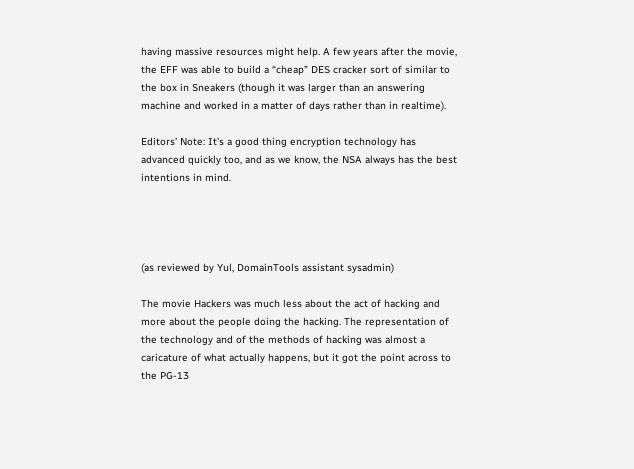having massive resources might help. A few years after the movie, the EFF was able to build a “cheap” DES cracker sort of similar to the box in Sneakers (though it was larger than an answering machine and worked in a matter of days rather than in realtime).

Editors’ Note: It’s a good thing encryption technology has advanced quickly too, and as we know, the NSA always has the best intentions in mind.




(as reviewed by Yul, DomainTools assistant sysadmin)

The movie Hackers was much less about the act of hacking and more about the people doing the hacking. The representation of the technology and of the methods of hacking was almost a caricature of what actually happens, but it got the point across to the PG-13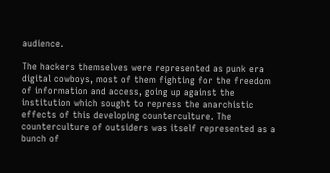audience.

The hackers themselves were represented as punk era digital cowboys, most of them fighting for the freedom of information and access, going up against the institution which sought to repress the anarchistic effects of this developing counterculture. The counterculture of outsiders was itself represented as a bunch of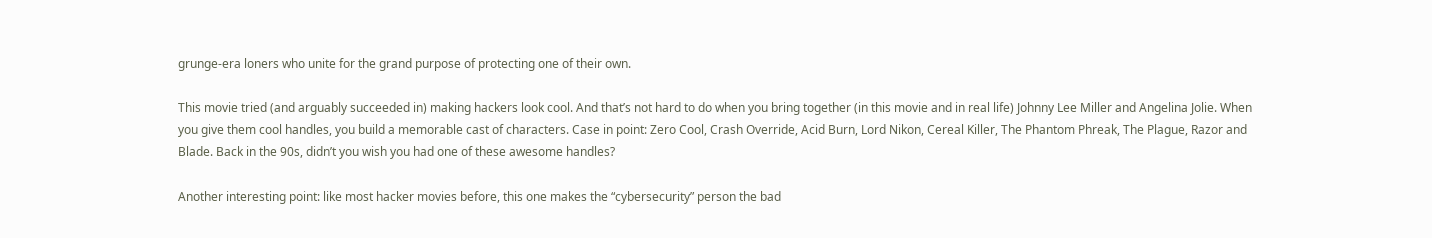grunge-era loners who unite for the grand purpose of protecting one of their own.

This movie tried (and arguably succeeded in) making hackers look cool. And that’s not hard to do when you bring together (in this movie and in real life) Johnny Lee Miller and Angelina Jolie. When you give them cool handles, you build a memorable cast of characters. Case in point: Zero Cool, Crash Override, Acid Burn, Lord Nikon, Cereal Killer, The Phantom Phreak, The Plague, Razor and Blade. Back in the 90s, didn’t you wish you had one of these awesome handles?

Another interesting point: like most hacker movies before, this one makes the “cybersecurity” person the bad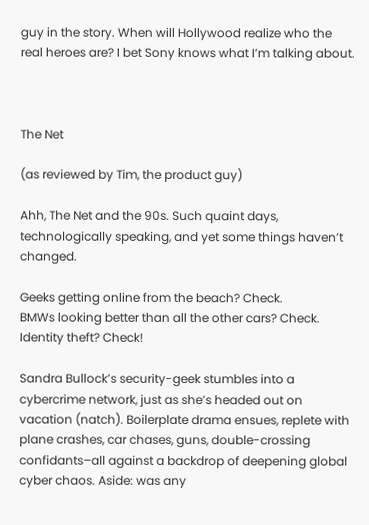guy in the story. When will Hollywood realize who the real heroes are? I bet Sony knows what I’m talking about.



The Net

(as reviewed by Tim, the product guy)

Ahh, The Net and the 90s. Such quaint days, technologically speaking, and yet some things haven’t changed.

Geeks getting online from the beach? Check.
BMWs looking better than all the other cars? Check.
Identity theft? Check!

Sandra Bullock’s security-geek stumbles into a cybercrime network, just as she’s headed out on vacation (natch). Boilerplate drama ensues, replete with plane crashes, car chases, guns, double-crossing confidants–all against a backdrop of deepening global cyber chaos. Aside: was any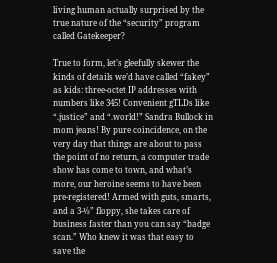living human actually surprised by the true nature of the “security” program called Gatekeeper?

True to form, let’s gleefully skewer the kinds of details we’d have called “fakey” as kids: three-octet IP addresses with numbers like 345! Convenient gTLDs like “.justice” and “.world!” Sandra Bullock in mom jeans! By pure coincidence, on the very day that things are about to pass the point of no return, a computer trade show has come to town, and what’s more, our heroine seems to have been pre-registered! Armed with guts, smarts, and a 3-½” floppy, she takes care of business faster than you can say “badge scan.” Who knew it was that easy to save the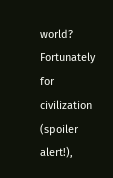world? Fortunately for civilization (spoiler alert!),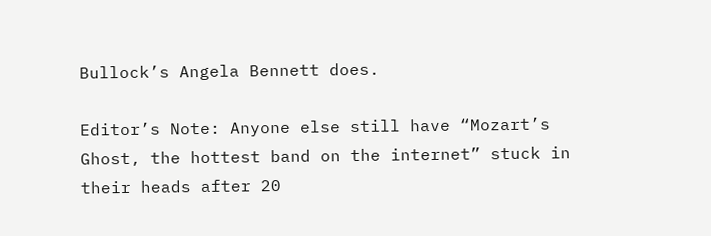Bullock’s Angela Bennett does.

Editor’s Note: Anyone else still have “Mozart’s Ghost, the hottest band on the internet” stuck in their heads after 20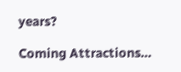years?

Coming Attractions…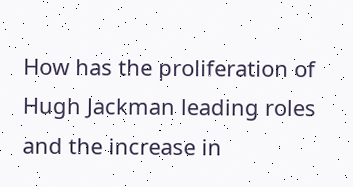How has the proliferation of Hugh Jackman leading roles and the increase in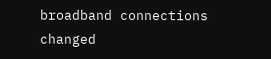broadband connections changed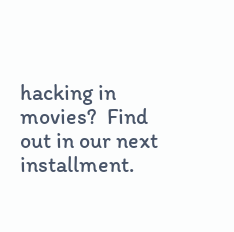hacking in movies?  Find out in our next installment.